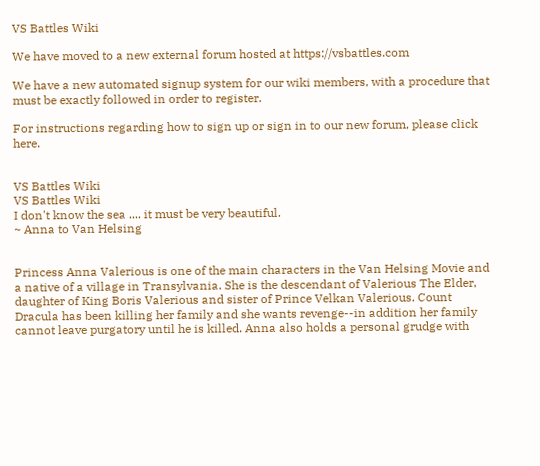VS Battles Wiki

We have moved to a new external forum hosted at https://vsbattles.com

We have a new automated signup system for our wiki members, with a procedure that must be exactly followed in order to register.

For instructions regarding how to sign up or sign in to our new forum, please click here.


VS Battles Wiki
VS Battles Wiki
I don't know the sea .... it must be very beautiful.
~ Anna to Van Helsing


Princess Anna Valerious is one of the main characters in the Van Helsing Movie and a native of a village in Transylvania. She is the descendant of Valerious The Elder, daughter of King Boris Valerious and sister of Prince Velkan Valerious. Count Dracula has been killing her family and she wants revenge--in addition her family cannot leave purgatory until he is killed. Anna also holds a personal grudge with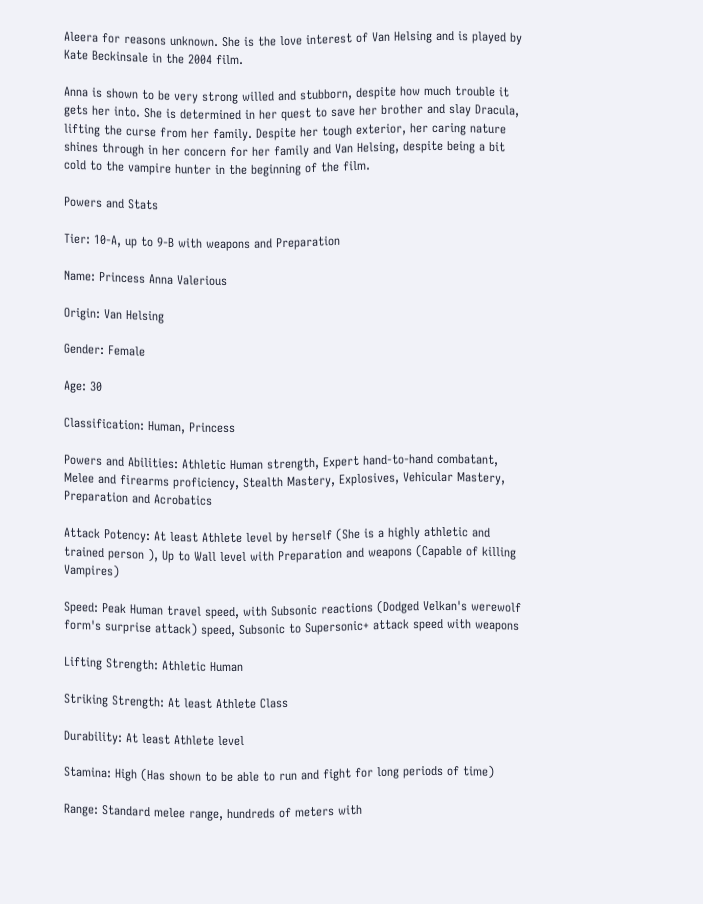Aleera for reasons unknown. She is the love interest of Van Helsing and is played by Kate Beckinsale in the 2004 film.

Anna is shown to be very strong willed and stubborn, despite how much trouble it gets her into. She is determined in her quest to save her brother and slay Dracula, lifting the curse from her family. Despite her tough exterior, her caring nature shines through in her concern for her family and Van Helsing, despite being a bit cold to the vampire hunter in the beginning of the film.

Powers and Stats

Tier: 10-A, up to 9-B with weapons and Preparation

Name: Princess Anna Valerious

Origin: Van Helsing

Gender: Female

Age: 30

Classification: Human, Princess

Powers and Abilities: Athletic Human strength, Expert hand-to-hand combatant, Melee and firearms proficiency, Stealth Mastery, Explosives, Vehicular Mastery, Preparation and Acrobatics

Attack Potency: At least Athlete level by herself (She is a highly athletic and trained person ), Up to Wall level with Preparation and weapons (Capable of killing Vampires)

Speed: Peak Human travel speed, with Subsonic reactions (Dodged Velkan's werewolf form's surprise attack) speed, Subsonic to Supersonic+ attack speed with weapons

Lifting Strength: Athletic Human

Striking Strength: At least Athlete Class

Durability: At least Athlete level

Stamina: High (Has shown to be able to run and fight for long periods of time)

Range: Standard melee range, hundreds of meters with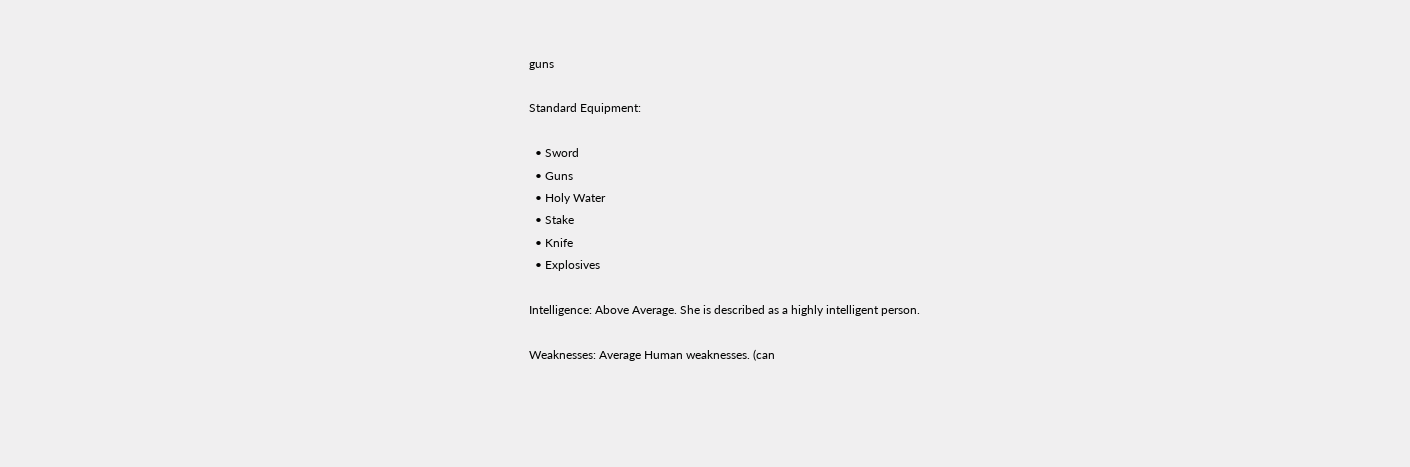guns

Standard Equipment:

  • Sword
  • Guns
  • Holy Water
  • Stake
  • Knife
  • Explosives

Intelligence: Above Average. She is described as a highly intelligent person.

Weaknesses: Average Human weaknesses. (can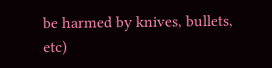be harmed by knives, bullets, etc)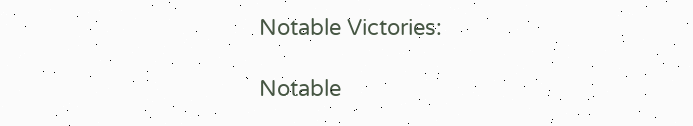Notable Victories:

Notable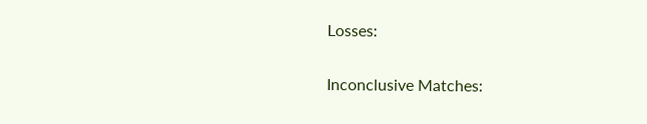Losses:

Inconclusive Matches: